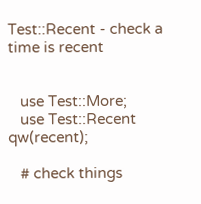Test::Recent - check a time is recent


   use Test::More;
   use Test::Recent qw(recent);

   # check things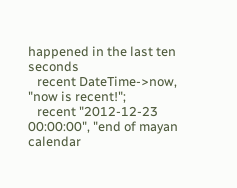happened in the last ten seconds
   recent DateTime->now, "now is recent!";
   recent "2012-12-23 00:00:00", "end of mayan calendar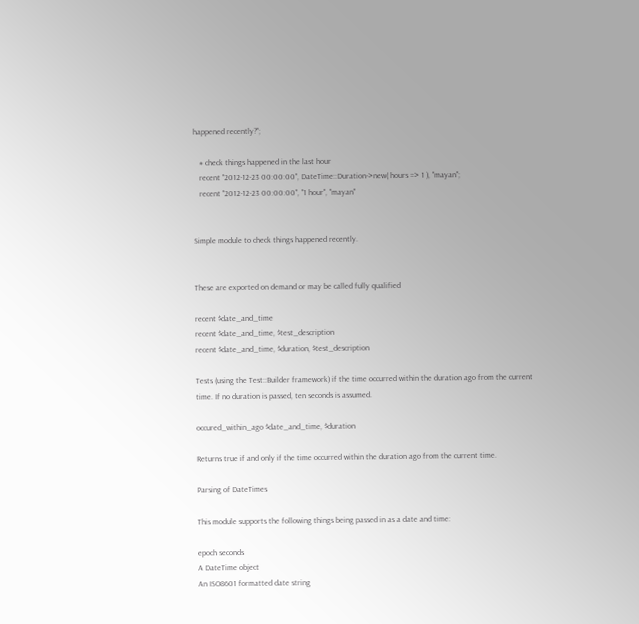happened recently?";

   # check things happened in the last hour
   recent "2012-12-23 00:00:00", DateTime::Duration->new( hours => 1 ), "mayan";
   recent "2012-12-23 00:00:00", "1 hour", "mayan"


Simple module to check things happened recently.


These are exported on demand or may be called fully qualified

recent $date_and_time
recent $date_and_time, $test_description
recent $date_and_time, $duration, $test_description

Tests (using the Test::Builder framework) if the time occurred within the duration ago from the current time. If no duration is passed, ten seconds is assumed.

occured_within_ago $date_and_time, $duration

Returns true if and only if the time occurred within the duration ago from the current time.

Parsing of DateTimes

This module supports the following things being passed in as a date and time:

epoch seconds
A DateTime object
An ISO8601 formatted date string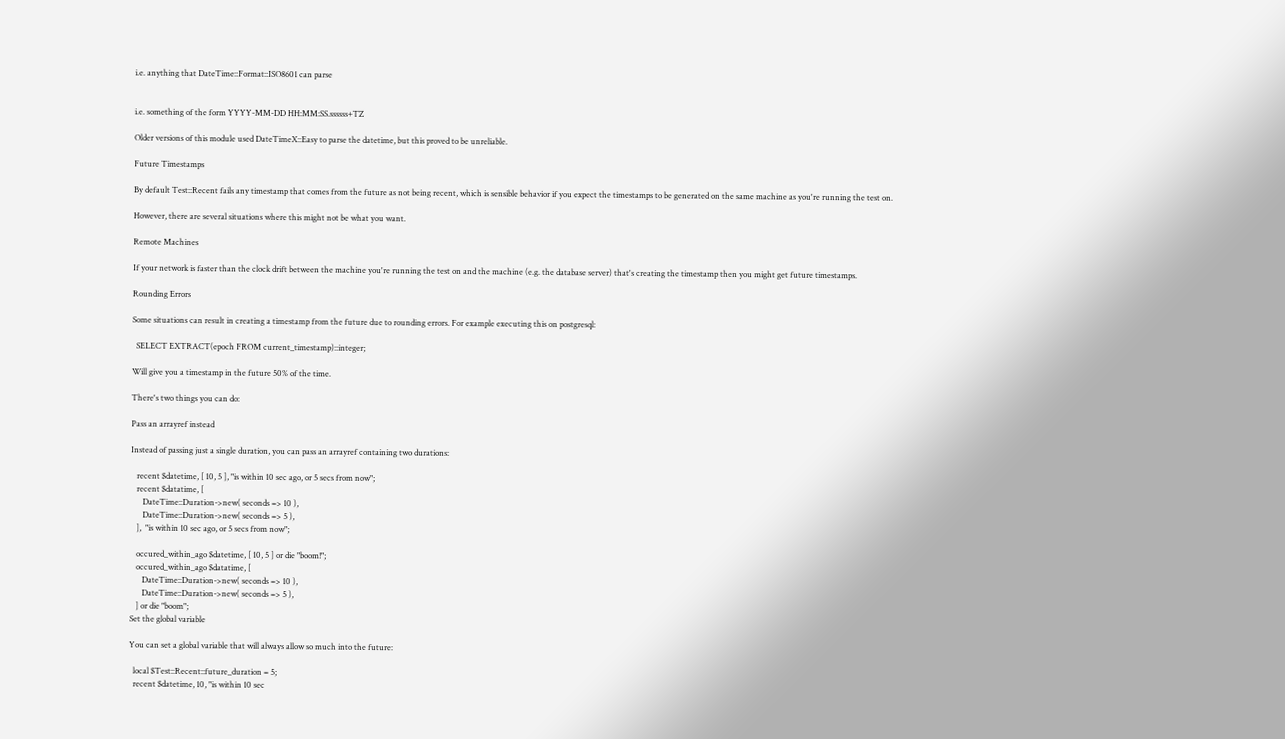i.e. anything that DateTime::Format::ISO8601 can parse


i.e. something of the form YYYY-MM-DD HH:MM:SS.ssssss+TZ

Older versions of this module used DateTimeX::Easy to parse the datetime, but this proved to be unreliable.

Future Timestamps

By default Test::Recent fails any timestamp that comes from the future as not being recent, which is sensible behavior if you expect the timestamps to be generated on the same machine as you're running the test on.

However, there are several situations where this might not be what you want.

Remote Machines

If your network is faster than the clock drift between the machine you're running the test on and the machine (e.g. the database server) that's creating the timestamp then you might get future timestamps.

Rounding Errors

Some situations can result in creating a timestamp from the future due to rounding errors. For example executing this on postgresql:

  SELECT EXTRACT(epoch FROM current_timestamp)::integer;

Will give you a timestamp in the future 50% of the time.

There's two things you can do:

Pass an arrayref instead

Instead of passing just a single duration, you can pass an arrayref containing two durations:

   recent $datetime, [ 10, 5 ], "is within 10 sec ago, or 5 secs from now";
   recent $datatime, [
      DateTime::Duration->new( seconds => 10 ),
      DateTime::Duration->new( seconds => 5 ),
   ],  "is within 10 sec ago, or 5 secs from now";

   occured_within_ago $datetime, [ 10, 5 ] or die "boom!";
   occured_within_ago $datatime, [
      DateTime::Duration->new( seconds => 10 ),
      DateTime::Duration->new( seconds => 5 ),
   ] or die "boom";
Set the global variable

You can set a global variable that will always allow so much into the future:

  local $Test::Recent::future_duration = 5;
  recent $datetime, 10, "is within 10 sec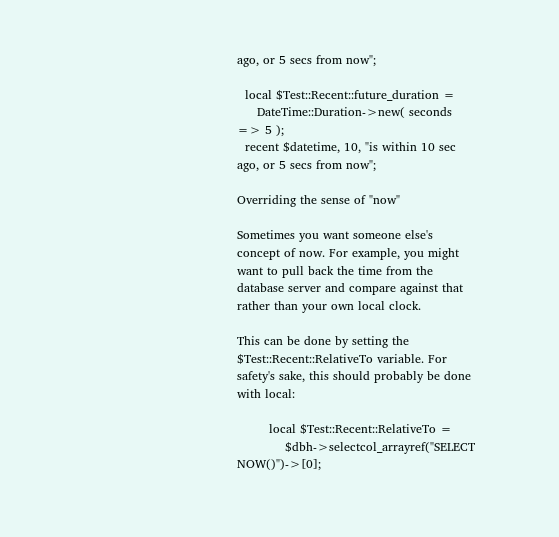ago, or 5 secs from now";

  local $Test::Recent::future_duration =
     DateTime::Duration->new( seconds => 5 );
  recent $datetime, 10, "is within 10 sec ago, or 5 secs from now";

Overriding the sense of "now"

Sometimes you want someone else's concept of now. For example, you might want to pull back the time from the database server and compare against that rather than your own local clock.

This can be done by setting the $Test::Recent::RelativeTo variable. For safety's sake, this should probably be done with local:

        local $Test::Recent::RelativeTo =
            $dbh->selectcol_arrayref("SELECT NOW()")->[0];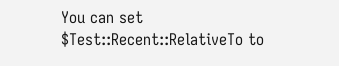You can set $Test::Recent::RelativeTo to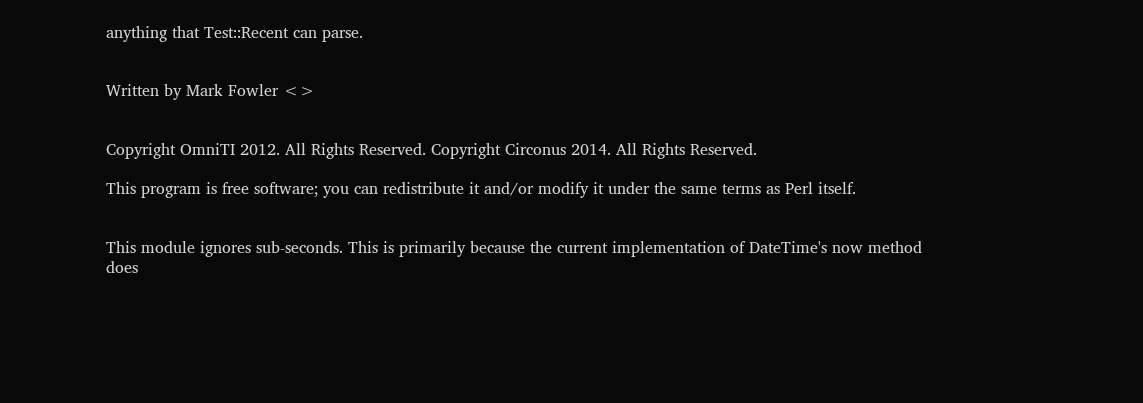anything that Test::Recent can parse.


Written by Mark Fowler <>


Copyright OmniTI 2012. All Rights Reserved. Copyright Circonus 2014. All Rights Reserved.

This program is free software; you can redistribute it and/or modify it under the same terms as Perl itself.


This module ignores sub-seconds. This is primarily because the current implementation of DateTime's now method does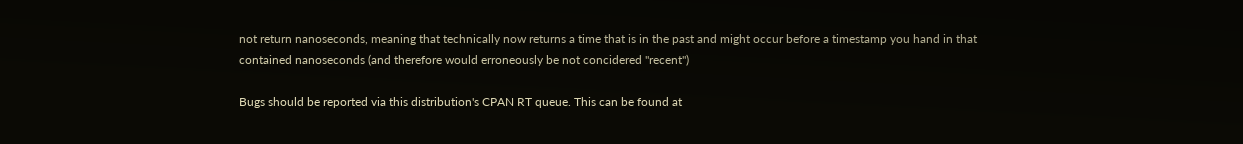not return nanoseconds, meaning that technically now returns a time that is in the past and might occur before a timestamp you hand in that contained nanoseconds (and therefore would erroneously be not concidered "recent")

Bugs should be reported via this distribution's CPAN RT queue. This can be found at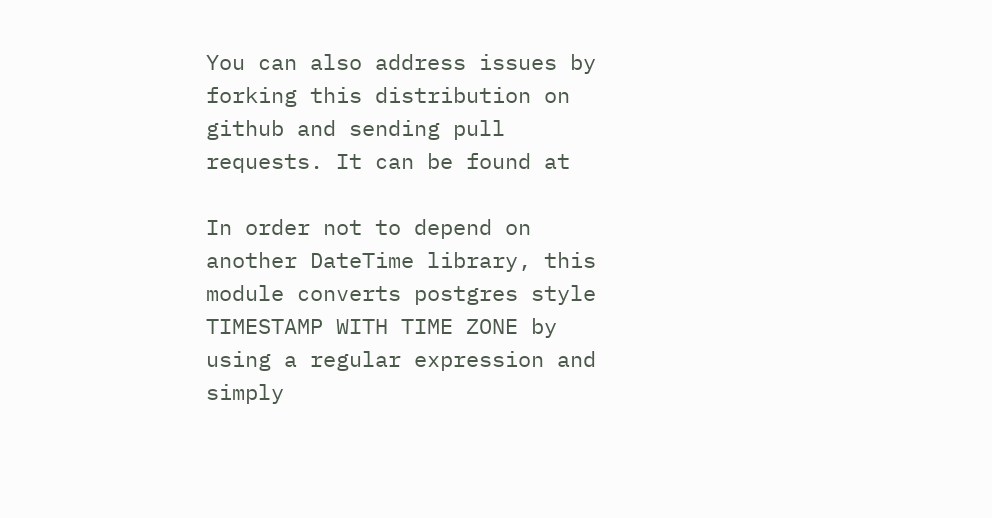You can also address issues by forking this distribution on github and sending pull requests. It can be found at

In order not to depend on another DateTime library, this module converts postgres style TIMESTAMP WITH TIME ZONE by using a regular expression and simply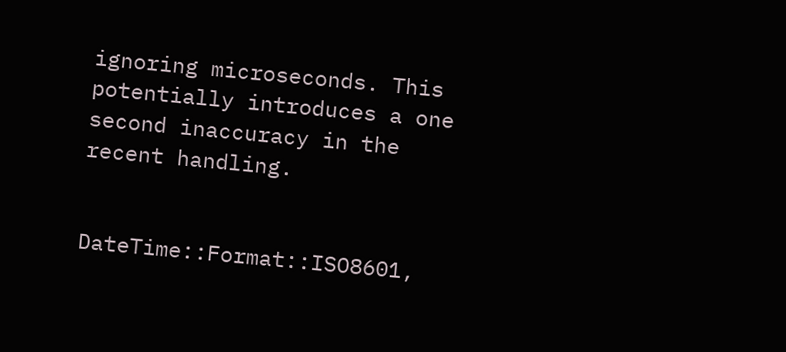ignoring microseconds. This potentially introduces a one second inaccuracy in the recent handling.


DateTime::Format::ISO8601,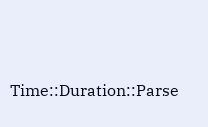Time::Duration::Parse